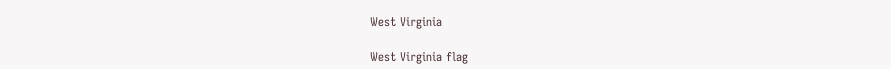West Virginia

West Virginia flag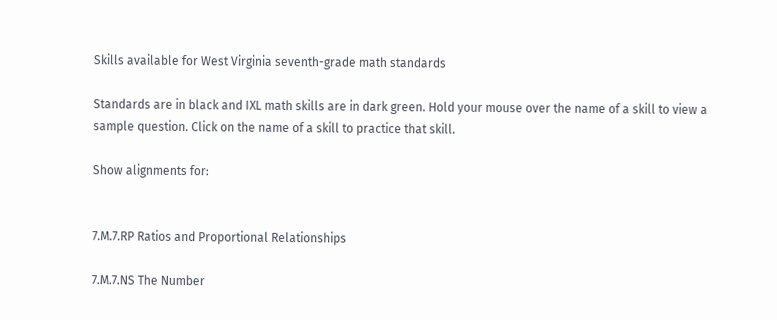Skills available for West Virginia seventh-grade math standards

Standards are in black and IXL math skills are in dark green. Hold your mouse over the name of a skill to view a sample question. Click on the name of a skill to practice that skill.

Show alignments for:


7.M.7.RP Ratios and Proportional Relationships

7.M.7.NS The Number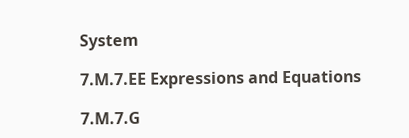System

7.M.7.EE Expressions and Equations

7.M.7.G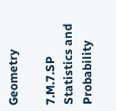Geometry

7.M.7.SP Statistics and Probability